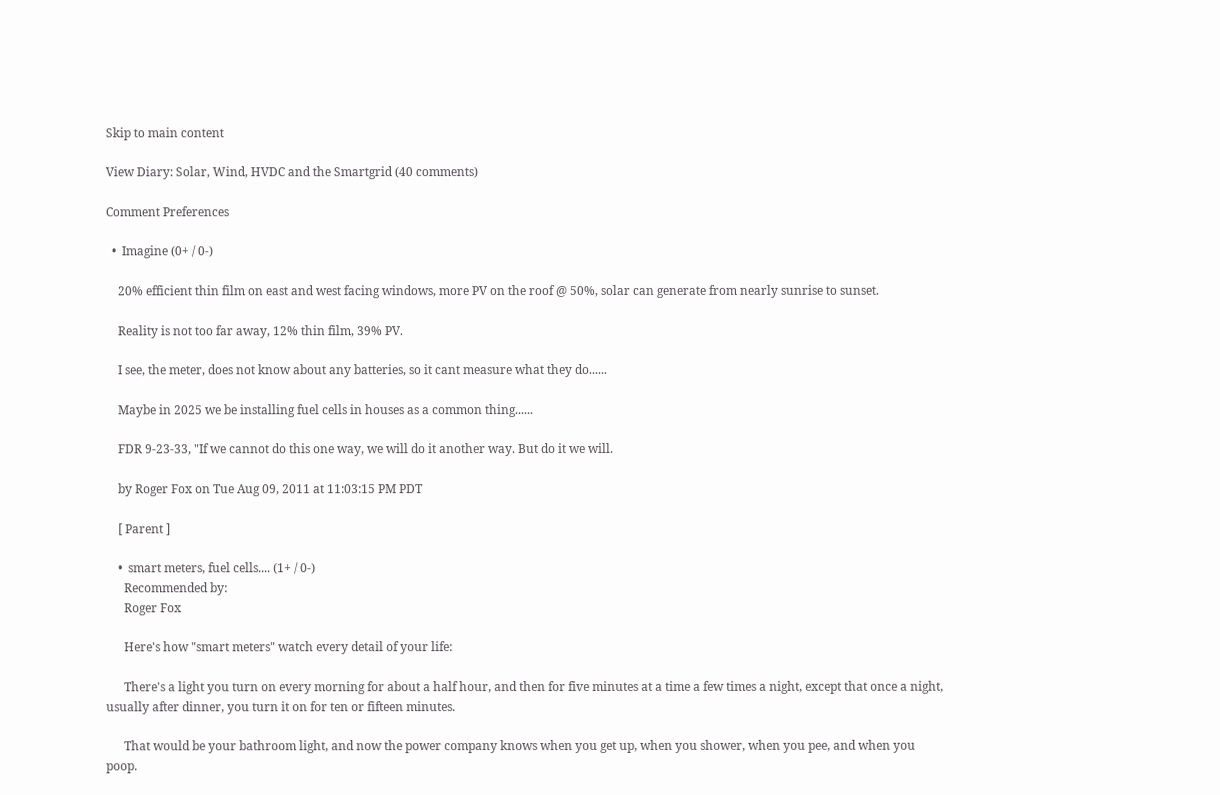Skip to main content

View Diary: Solar, Wind, HVDC and the Smartgrid (40 comments)

Comment Preferences

  •  Imagine (0+ / 0-)

    20% efficient thin film on east and west facing windows, more PV on the roof @ 50%, solar can generate from nearly sunrise to sunset.

    Reality is not too far away, 12% thin film, 39% PV.

    I see, the meter, does not know about any batteries, so it cant measure what they do......

    Maybe in 2025 we be installing fuel cells in houses as a common thing......

    FDR 9-23-33, "If we cannot do this one way, we will do it another way. But do it we will.

    by Roger Fox on Tue Aug 09, 2011 at 11:03:15 PM PDT

    [ Parent ]

    •  smart meters, fuel cells.... (1+ / 0-)
      Recommended by:
      Roger Fox

      Here's how "smart meters" watch every detail of your life:

      There's a light you turn on every morning for about a half hour, and then for five minutes at a time a few times a night, except that once a night, usually after dinner, you turn it on for ten or fifteen minutes.

      That would be your bathroom light, and now the power company knows when you get up, when you shower, when you pee, and when you poop.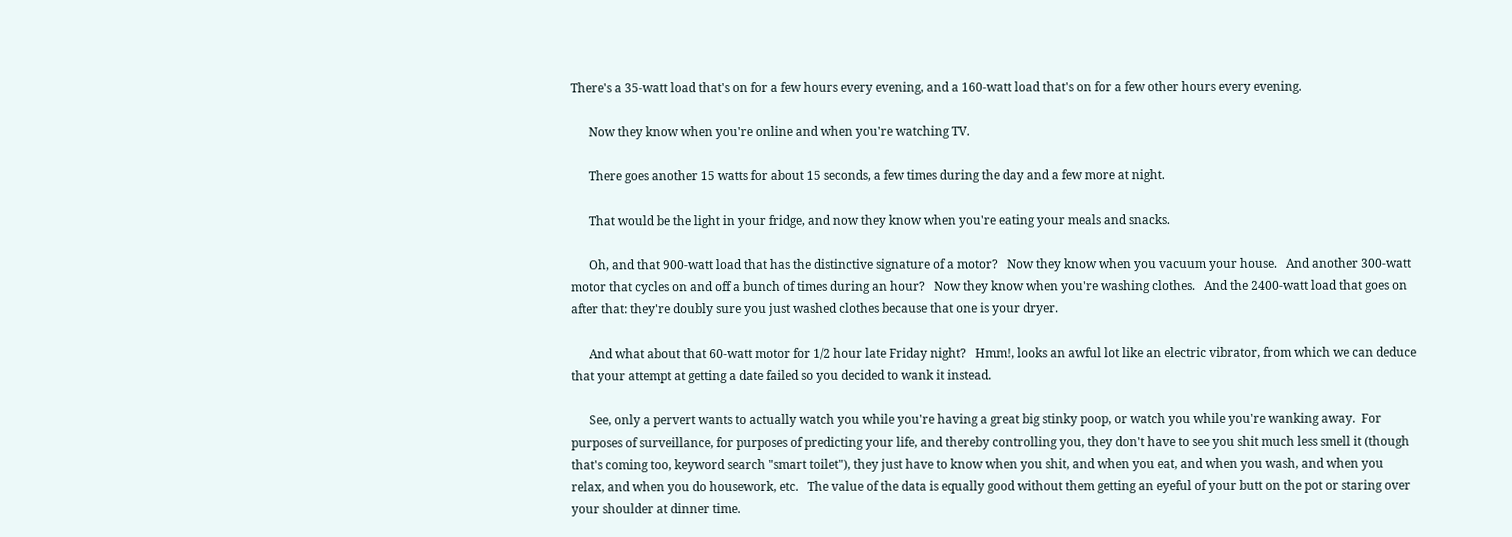There's a 35-watt load that's on for a few hours every evening, and a 160-watt load that's on for a few other hours every evening.

      Now they know when you're online and when you're watching TV.

      There goes another 15 watts for about 15 seconds, a few times during the day and a few more at night.

      That would be the light in your fridge, and now they know when you're eating your meals and snacks.

      Oh, and that 900-watt load that has the distinctive signature of a motor?   Now they know when you vacuum your house.   And another 300-watt motor that cycles on and off a bunch of times during an hour?   Now they know when you're washing clothes.   And the 2400-watt load that goes on after that: they're doubly sure you just washed clothes because that one is your dryer.

      And what about that 60-watt motor for 1/2 hour late Friday night?   Hmm!, looks an awful lot like an electric vibrator, from which we can deduce that your attempt at getting a date failed so you decided to wank it instead.

      See, only a pervert wants to actually watch you while you're having a great big stinky poop, or watch you while you're wanking away.  For purposes of surveillance, for purposes of predicting your life, and thereby controlling you, they don't have to see you shit much less smell it (though that's coming too, keyword search "smart toilet"), they just have to know when you shit, and when you eat, and when you wash, and when you relax, and when you do housework, etc.   The value of the data is equally good without them getting an eyeful of your butt on the pot or staring over your shoulder at dinner time.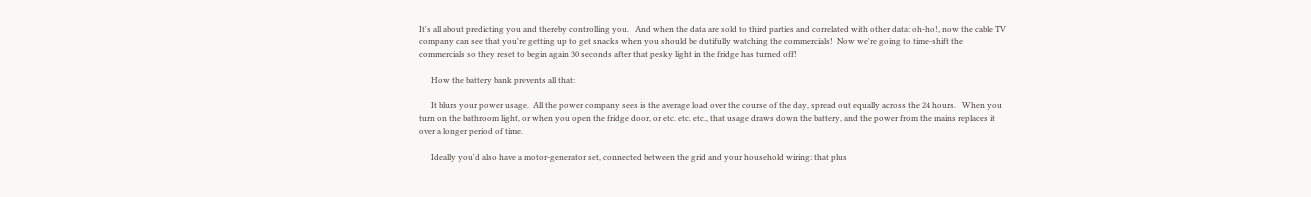It's all about predicting you and thereby controlling you.   And when the data are sold to third parties and correlated with other data: oh-ho!, now the cable TV company can see that you're getting up to get snacks when you should be dutifully watching the commercials!  Now we're going to time-shift the commercials so they reset to begin again 30 seconds after that pesky light in the fridge has turned off!

      How the battery bank prevents all that:

      It blurs your power usage.  All the power company sees is the average load over the course of the day, spread out equally across the 24 hours.   When you turn on the bathroom light, or when you open the fridge door, or etc. etc. etc., that usage draws down the battery, and the power from the mains replaces it over a longer period of time.

      Ideally you'd also have a motor-generator set, connected between the grid and your household wiring: that plus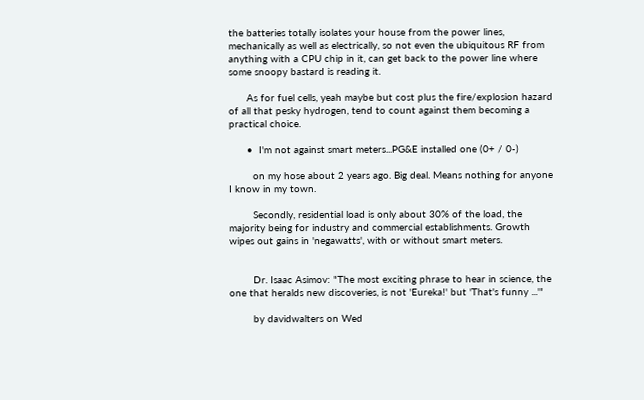the batteries totally isolates your house from the power lines, mechanically as well as electrically, so not even the ubiquitous RF from anything with a CPU chip in it, can get back to the power line where some snoopy bastard is reading it.

      As for fuel cells, yeah maybe but cost plus the fire/explosion hazard of all that pesky hydrogen, tend to count against them becoming a practical choice.

      •  I'm not against smart meters...PG&E installed one (0+ / 0-)

        on my hose about 2 years ago. Big deal. Means nothing for anyone I know in my town.

        Secondly, residential load is only about 30% of the load, the majority being for industry and commercial establishments. Growth wipes out gains in 'negawatts', with or without smart meters.


        Dr. Isaac Asimov: "The most exciting phrase to hear in science, the one that heralds new discoveries, is not 'Eureka!' but 'That's funny ...'"

        by davidwalters on Wed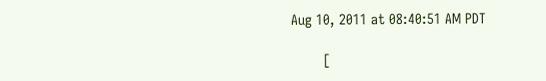Aug 10, 2011 at 08:40:51 AM PDT

        [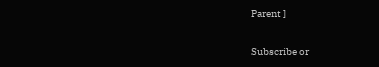Parent ]

Subscribe or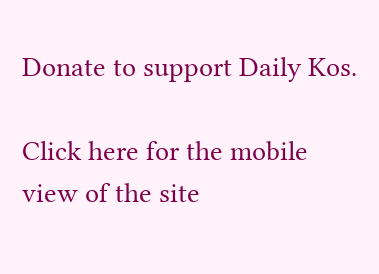Donate to support Daily Kos.

Click here for the mobile view of the site